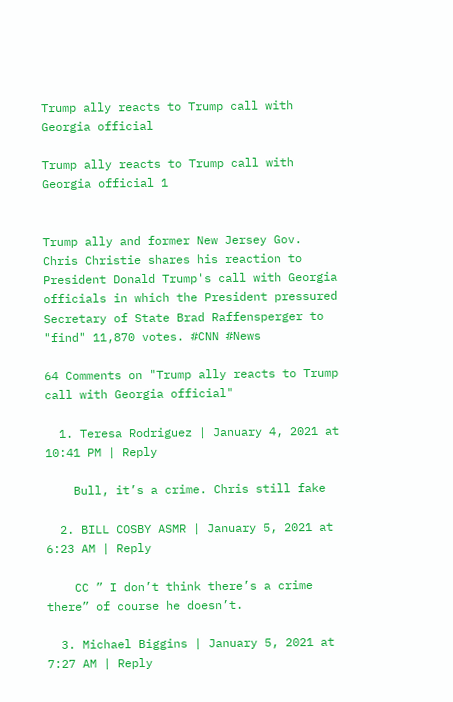Trump ally reacts to Trump call with Georgia official

Trump ally reacts to Trump call with Georgia official 1


Trump ally and former New Jersey Gov. Chris Christie shares his reaction to President Donald Trump's call with Georgia officials in which the President pressured Secretary of State Brad Raffensperger to "find" 11,870 votes. #CNN #News

64 Comments on "Trump ally reacts to Trump call with Georgia official"

  1. Teresa Rodriguez | January 4, 2021 at 10:41 PM | Reply

    Bull, it’s a crime. Chris still fake

  2. BILL COSBY ASMR | January 5, 2021 at 6:23 AM | Reply

    CC ” I don’t think there’s a crime there” of course he doesn’t.

  3. Michael Biggins | January 5, 2021 at 7:27 AM | Reply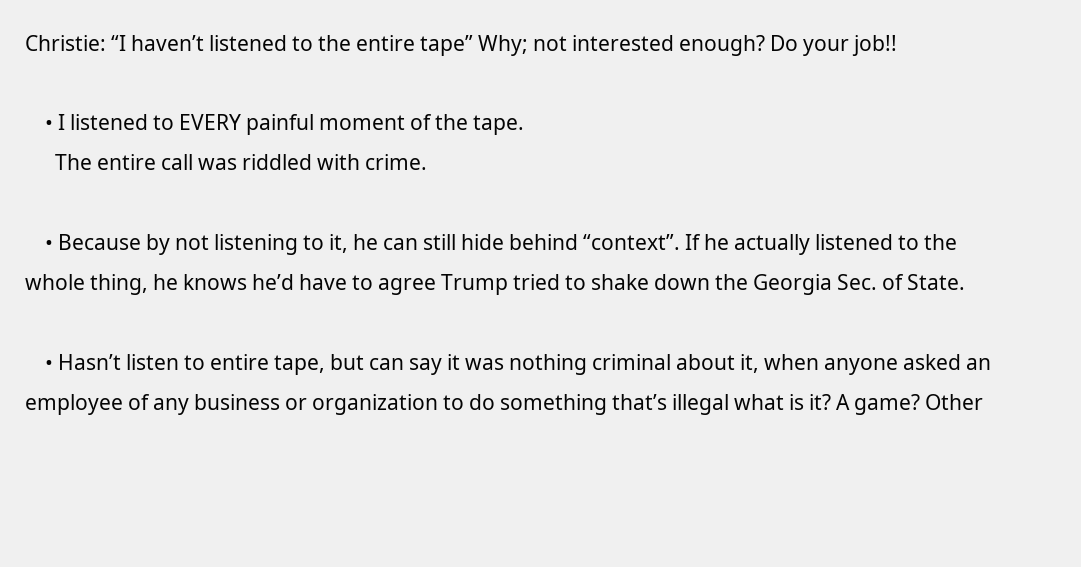Christie: “I haven’t listened to the entire tape” Why; not interested enough? Do your job!!

    • I listened to EVERY painful moment of the tape.
      The entire call was riddled with crime.

    • Because by not listening to it, he can still hide behind “context”. If he actually listened to the whole thing, he knows he’d have to agree Trump tried to shake down the Georgia Sec. of State.

    • Hasn’t listen to entire tape, but can say it was nothing criminal about it, when anyone asked an employee of any business or organization to do something that’s illegal what is it? A game? Other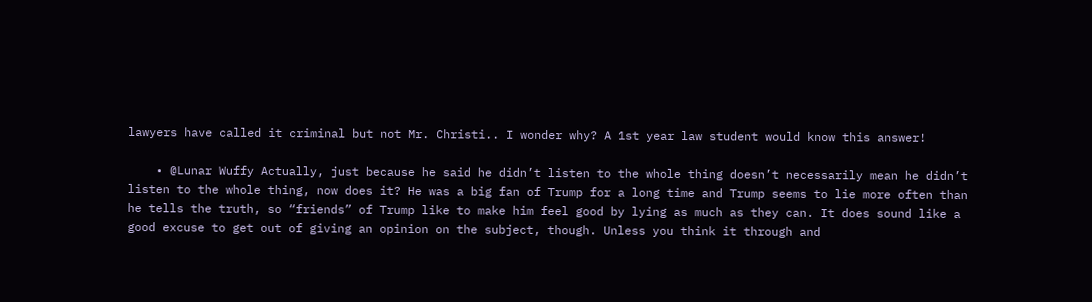lawyers have called it criminal but not Mr. Christi.. I wonder why? A 1st year law student would know this answer!

    • @Lunar Wuffy Actually, just because he said he didn’t listen to the whole thing doesn’t necessarily mean he didn’t listen to the whole thing, now does it? He was a big fan of Trump for a long time and Trump seems to lie more often than he tells the truth, so “friends” of Trump like to make him feel good by lying as much as they can. It does sound like a good excuse to get out of giving an opinion on the subject, though. Unless you think it through and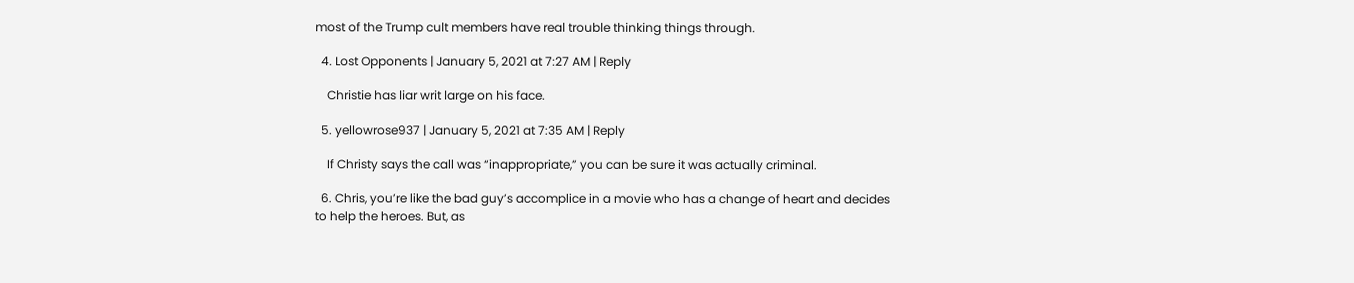most of the Trump cult members have real trouble thinking things through.

  4. Lost Opponents | January 5, 2021 at 7:27 AM | Reply

    Christie has liar writ large on his face.

  5. yellowrose937 | January 5, 2021 at 7:35 AM | Reply

    If Christy says the call was “inappropriate,” you can be sure it was actually criminal.

  6. Chris, you’re like the bad guy’s accomplice in a movie who has a change of heart and decides to help the heroes. But, as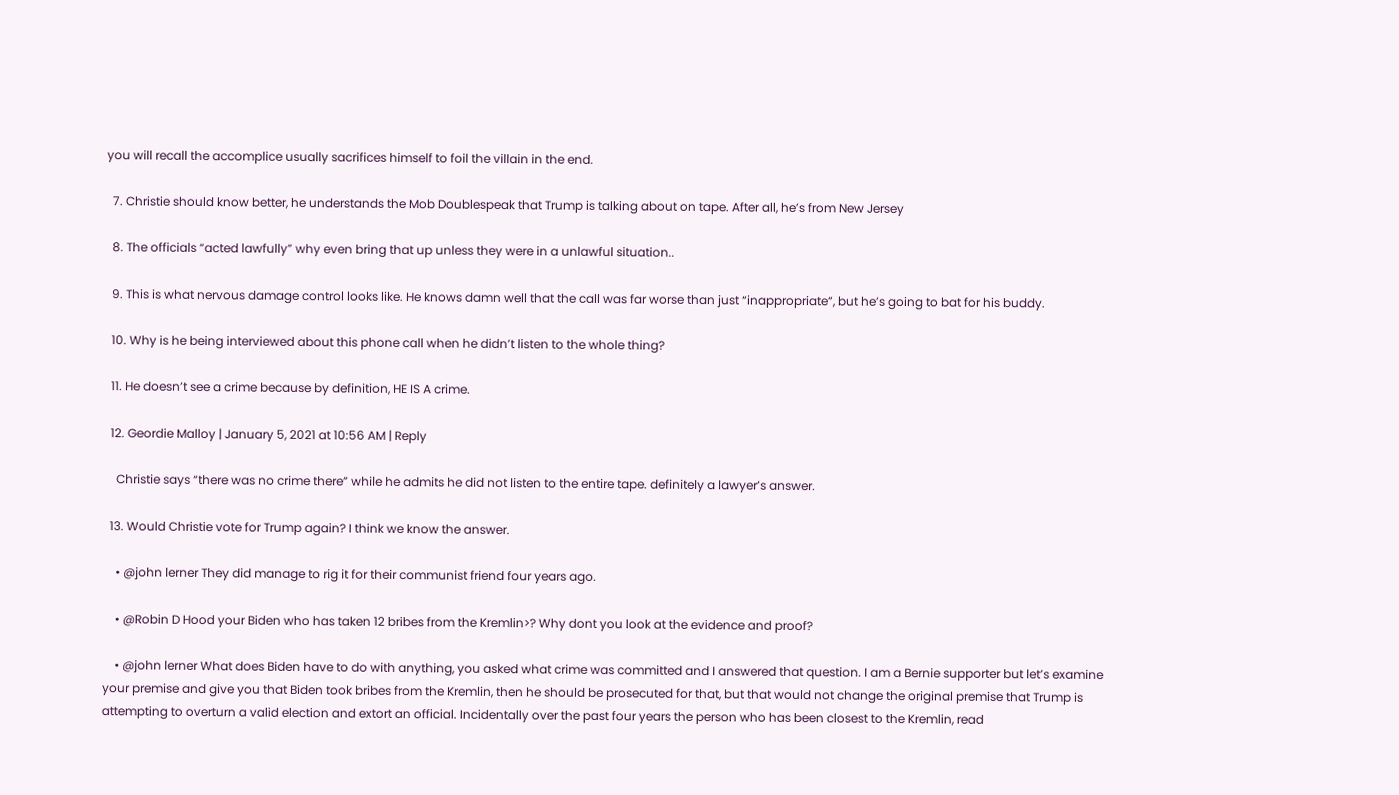you will recall the accomplice usually sacrifices himself to foil the villain in the end.

  7. Christie should know better, he understands the Mob Doublespeak that Trump is talking about on tape. After all, he’s from New Jersey

  8. The officials “acted lawfully” why even bring that up unless they were in a unlawful situation..

  9. This is what nervous damage control looks like. He knows damn well that the call was far worse than just “inappropriate”, but he’s going to bat for his buddy.

  10. Why is he being interviewed about this phone call when he didn’t listen to the whole thing?

  11. He doesn’t see a crime because by definition, HE IS A crime.

  12. Geordie Malloy | January 5, 2021 at 10:56 AM | Reply

    Christie says “there was no crime there” while he admits he did not listen to the entire tape. definitely a lawyer’s answer.

  13. Would Christie vote for Trump again? I think we know the answer.

    • @john lerner They did manage to rig it for their communist friend four years ago.

    • @Robin D Hood your Biden who has taken 12 bribes from the Kremlin>? Why dont you look at the evidence and proof?

    • @john lerner What does Biden have to do with anything, you asked what crime was committed and I answered that question. I am a Bernie supporter but let’s examine your premise and give you that Biden took bribes from the Kremlin, then he should be prosecuted for that, but that would not change the original premise that Trump is attempting to overturn a valid election and extort an official. Incidentally over the past four years the person who has been closest to the Kremlin, read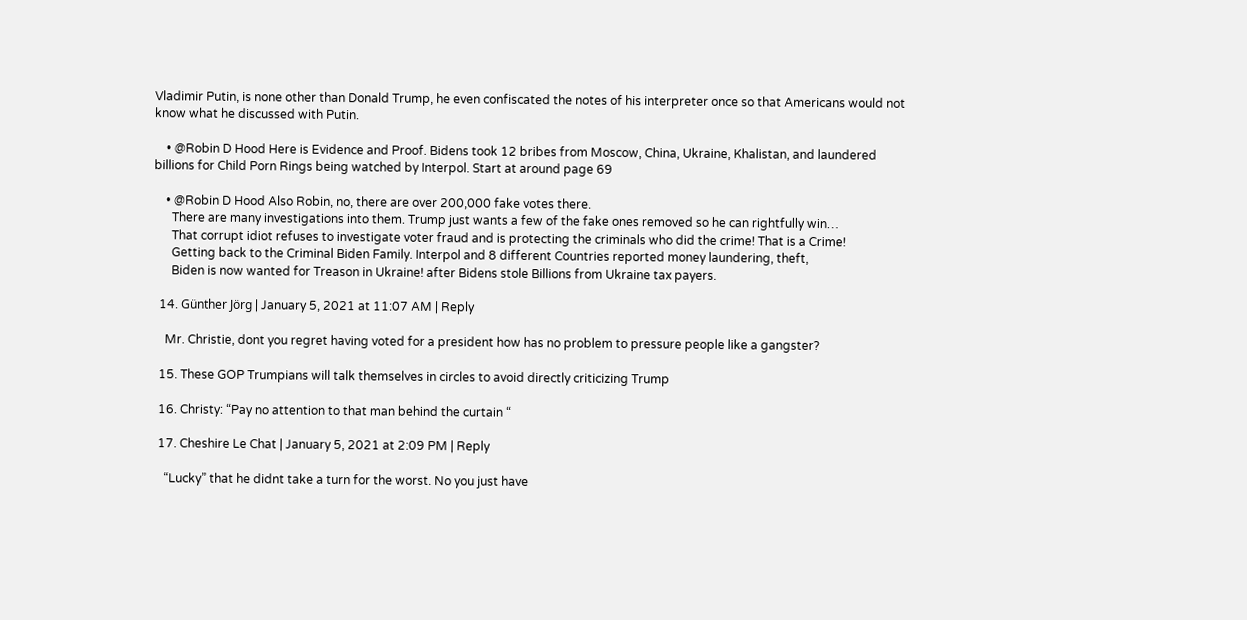Vladimir Putin, is none other than Donald Trump, he even confiscated the notes of his interpreter once so that Americans would not know what he discussed with Putin.

    • @Robin D Hood Here is Evidence and Proof. Bidens took 12 bribes from Moscow, China, Ukraine, Khalistan, and laundered billions for Child Porn Rings being watched by Interpol. Start at around page 69

    • @Robin D Hood Also Robin, no, there are over 200,000 fake votes there.
      There are many investigations into them. Trump just wants a few of the fake ones removed so he can rightfully win…
      That corrupt idiot refuses to investigate voter fraud and is protecting the criminals who did the crime! That is a Crime!
      Getting back to the Criminal Biden Family. Interpol and 8 different Countries reported money laundering, theft,
      Biden is now wanted for Treason in Ukraine! after Bidens stole Billions from Ukraine tax payers.

  14. Günther Jörg | January 5, 2021 at 11:07 AM | Reply

    Mr. Christie, dont you regret having voted for a president how has no problem to pressure people like a gangster?

  15. These GOP Trumpians will talk themselves in circles to avoid directly criticizing Trump

  16. Christy: “Pay no attention to that man behind the curtain “

  17. Cheshire Le Chat | January 5, 2021 at 2:09 PM | Reply

    “Lucky” that he didnt take a turn for the worst. No you just have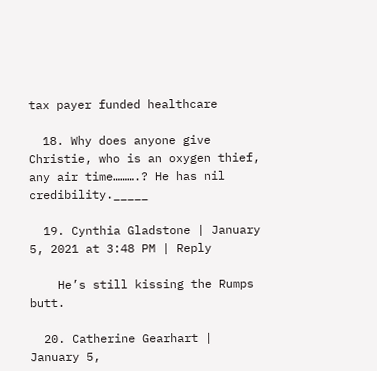tax payer funded healthcare

  18. Why does anyone give Christie, who is an oxygen thief, any air time……….? He has nil credibility._____

  19. Cynthia Gladstone | January 5, 2021 at 3:48 PM | Reply

    He’s still kissing the Rumps butt.

  20. Catherine Gearhart | January 5,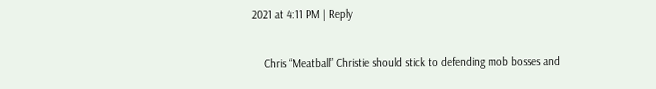2021 at 4:11 PM | Reply

    Chris “Meatball” Christie should stick to defending mob bosses and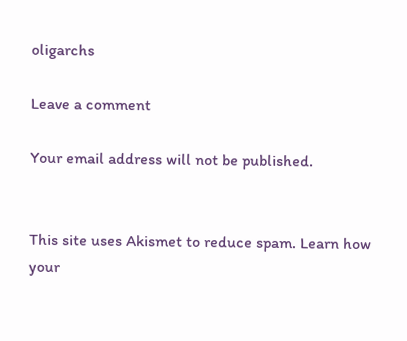oligarchs

Leave a comment

Your email address will not be published.


This site uses Akismet to reduce spam. Learn how your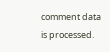comment data is processed.